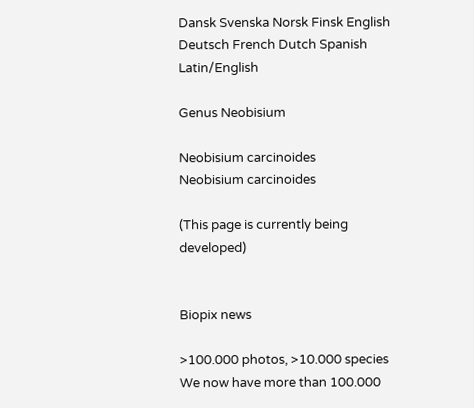Dansk Svenska Norsk Finsk English
Deutsch French Dutch Spanish Latin/English

Genus Neobisium

Neobisium carcinoides
Neobisium carcinoides

(This page is currently being developed)


Biopix news

>100.000 photos, >10.000 species
We now have more than 100.000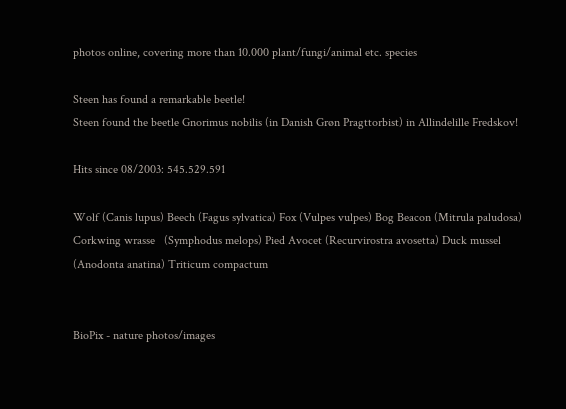photos online, covering more than 10.000 plant/fungi/animal etc. species

Steen has found a remarkable beetle!
Steen found the beetle Gnorimus nobilis (in Danish Grøn Pragttorbist) in Allindelille Fredskov!

Hits since 08/2003: 545.529.591

Wolf (Canis lupus) Beech (Fagus sylvatica) Fox (Vulpes vulpes) Bog Beacon (Mitrula paludosa) Corkwing wrasse   (Symphodus melops) Pied Avocet (Recurvirostra avosetta) Duck mussel (Anodonta anatina) Triticum compactum


BioPix - nature photos/images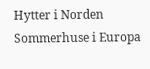Hytter i Norden Sommerhuse i Europa